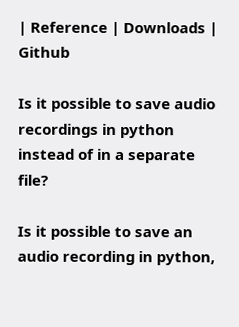| Reference | Downloads | Github

Is it possible to save audio recordings in python instead of in a separate file?

Is it possible to save an audio recording in python,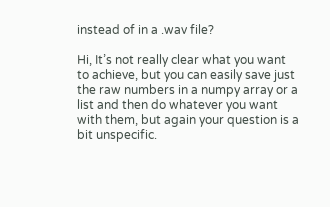instead of in a .wav file?

Hi, It’s not really clear what you want to achieve, but you can easily save just the raw numbers in a numpy array or a list and then do whatever you want with them, but again your question is a bit unspecific.